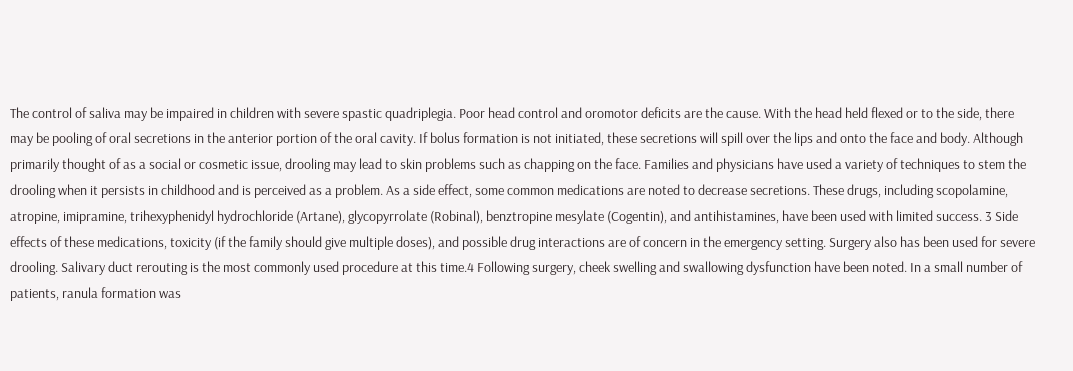The control of saliva may be impaired in children with severe spastic quadriplegia. Poor head control and oromotor deficits are the cause. With the head held flexed or to the side, there may be pooling of oral secretions in the anterior portion of the oral cavity. If bolus formation is not initiated, these secretions will spill over the lips and onto the face and body. Although primarily thought of as a social or cosmetic issue, drooling may lead to skin problems such as chapping on the face. Families and physicians have used a variety of techniques to stem the drooling when it persists in childhood and is perceived as a problem. As a side effect, some common medications are noted to decrease secretions. These drugs, including scopolamine, atropine, imipramine, trihexyphenidyl hydrochloride (Artane), glycopyrrolate (Robinal), benztropine mesylate (Cogentin), and antihistamines, have been used with limited success. 3 Side effects of these medications, toxicity (if the family should give multiple doses), and possible drug interactions are of concern in the emergency setting. Surgery also has been used for severe drooling. Salivary duct rerouting is the most commonly used procedure at this time.4 Following surgery, cheek swelling and swallowing dysfunction have been noted. In a small number of patients, ranula formation was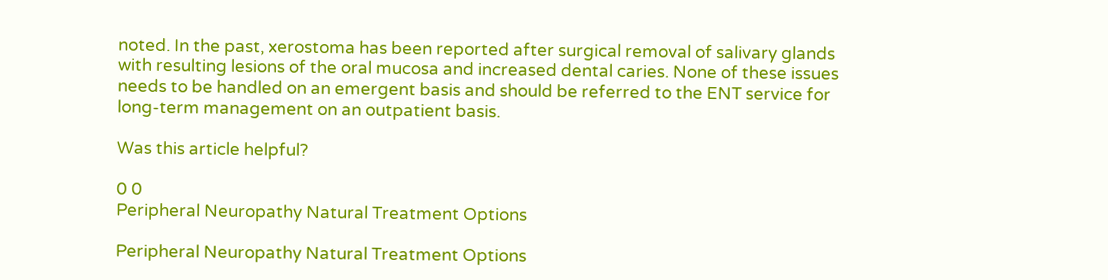noted. In the past, xerostoma has been reported after surgical removal of salivary glands with resulting lesions of the oral mucosa and increased dental caries. None of these issues needs to be handled on an emergent basis and should be referred to the ENT service for long-term management on an outpatient basis.

Was this article helpful?

0 0
Peripheral Neuropathy Natural Treatment Options

Peripheral Neuropathy Natural Treatment Options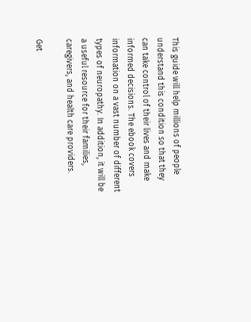This guide will help millions of people understand this condition so that they can take control of their lives and make informed decisions. The ebook covers information on a vast number of different types of neuropathy. In addition, it will be a useful resource for their families, caregivers, and health care providers.

Get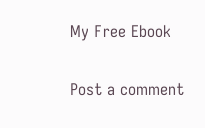My Free Ebook

Post a comment